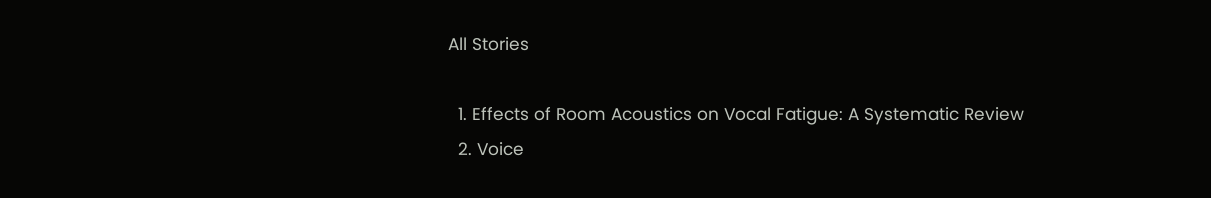All Stories

  1. Effects of Room Acoustics on Vocal Fatigue: A Systematic Review
  2. Voice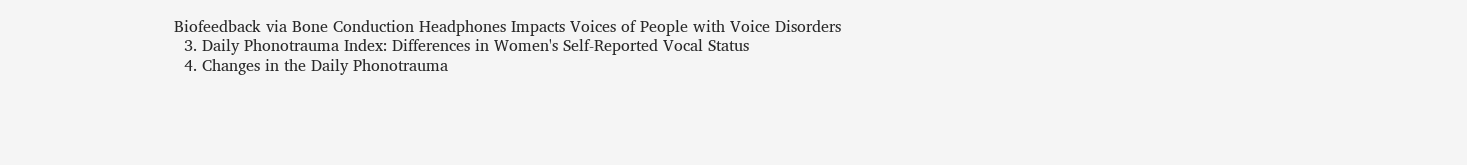Biofeedback via Bone Conduction Headphones Impacts Voices of People with Voice Disorders
  3. Daily Phonotrauma Index: Differences in Women's Self-Reported Vocal Status
  4. Changes in the Daily Phonotrauma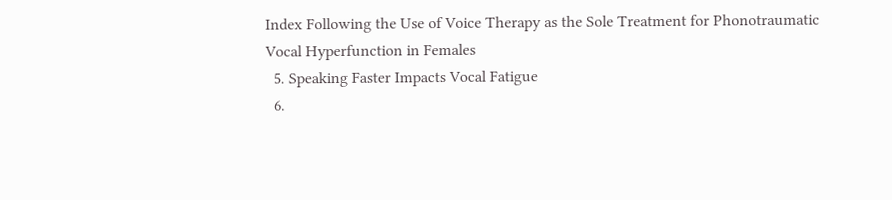Index Following the Use of Voice Therapy as the Sole Treatment for Phonotraumatic Vocal Hyperfunction in Females
  5. Speaking Faster Impacts Vocal Fatigue
  6.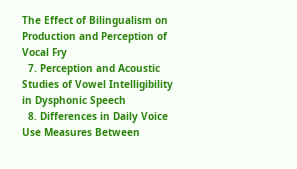The Effect of Bilingualism on Production and Perception of Vocal Fry
  7. Perception and Acoustic Studies of Vowel Intelligibility in Dysphonic Speech
  8. Differences in Daily Voice Use Measures Between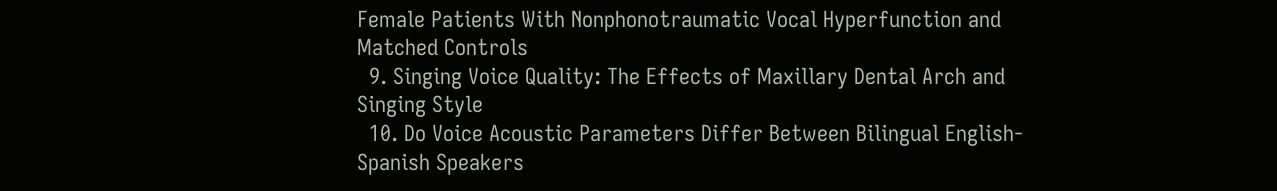Female Patients With Nonphonotraumatic Vocal Hyperfunction and Matched Controls
  9. Singing Voice Quality: The Effects of Maxillary Dental Arch and Singing Style
  10. Do Voice Acoustic Parameters Differ Between Bilingual English-Spanish Speakers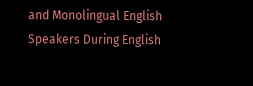and Monolingual English Speakers During English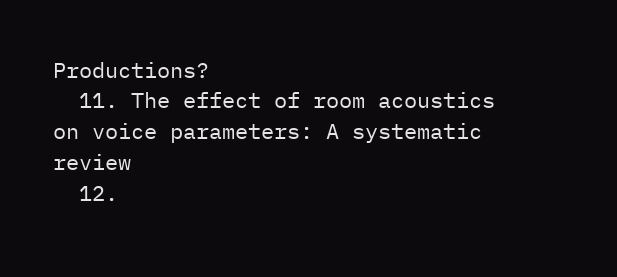Productions?
  11. The effect of room acoustics on voice parameters: A systematic review
  12.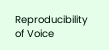Reproducibility of Voice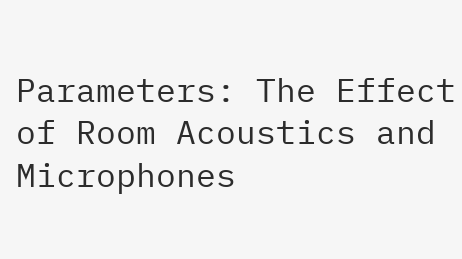Parameters: The Effect of Room Acoustics and Microphones